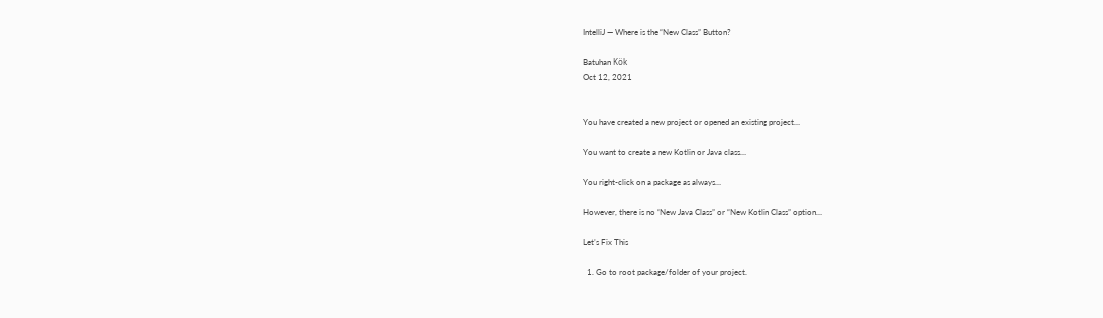IntelliJ — Where is the “New Class” Button?

Batuhan Kök
Oct 12, 2021


You have created a new project or opened an existing project…

You want to create a new Kotlin or Java class…

You right-click on a package as always…

However, there is no “New Java Class” or “New Kotlin Class” option…

Let’s Fix This

  1. Go to root package/folder of your project.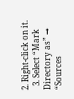2. Right-click on it.
  3. Select “Mark Directory as” → “Sources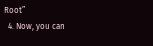Root”
  4. Now, you can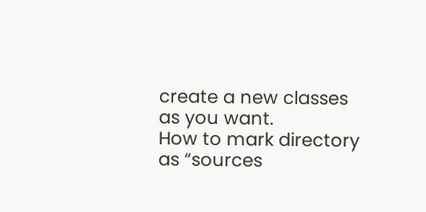create a new classes as you want.
How to mark directory as “sources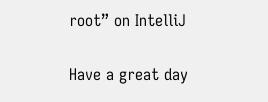root” on IntelliJ

Have a great day